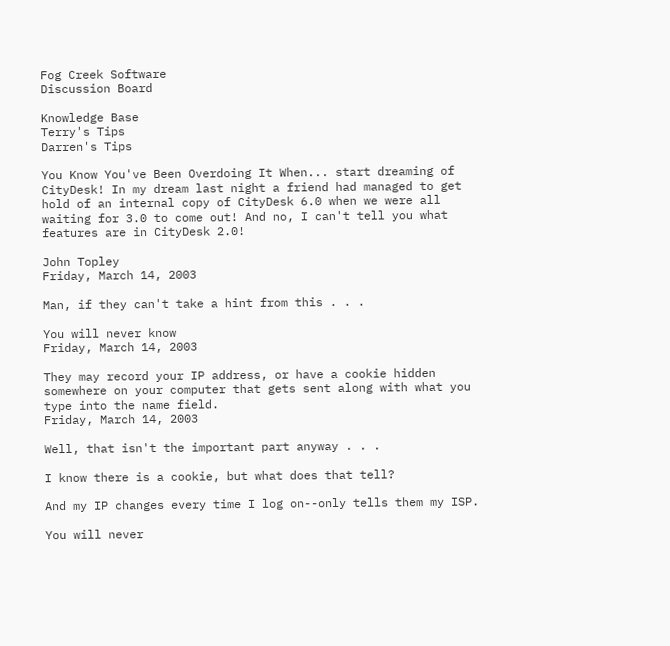Fog Creek Software
Discussion Board

Knowledge Base
Terry's Tips
Darren's Tips

You Know You've Been Overdoing It When... start dreaming of CityDesk! In my dream last night a friend had managed to get hold of an internal copy of CityDesk 6.0 when we were all waiting for 3.0 to come out! And no, I can't tell you what features are in CityDesk 2.0!

John Topley
Friday, March 14, 2003

Man, if they can't take a hint from this . . .

You will never know
Friday, March 14, 2003

They may record your IP address, or have a cookie hidden somewhere on your computer that gets sent along with what you type into the name field.
Friday, March 14, 2003

Well, that isn't the important part anyway . . .

I know there is a cookie, but what does that tell?

And my IP changes every time I log on--only tells them my ISP.

You will never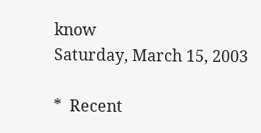know
Saturday, March 15, 2003

*  Recent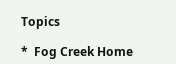Topics

*  Fog Creek Home